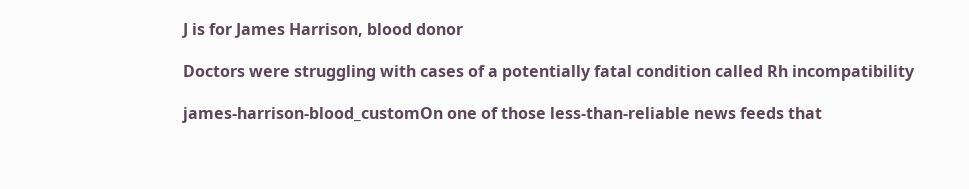J is for James Harrison, blood donor

Doctors were struggling with cases of a potentially fatal condition called Rh incompatibility

james-harrison-blood_customOn one of those less-than-reliable news feeds that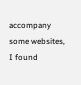accompany some websites, I found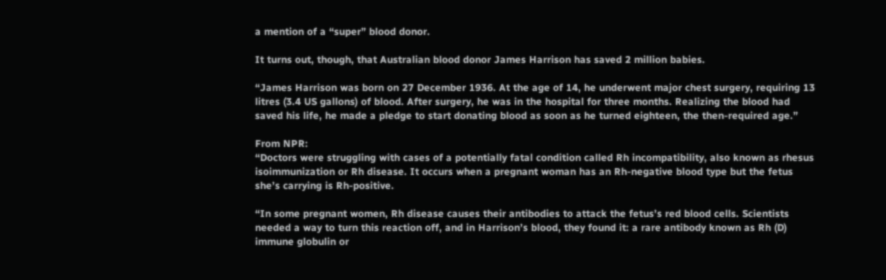a mention of a “super” blood donor.

It turns out, though, that Australian blood donor James Harrison has saved 2 million babies.

“James Harrison was born on 27 December 1936. At the age of 14, he underwent major chest surgery, requiring 13 litres (3.4 US gallons) of blood. After surgery, he was in the hospital for three months. Realizing the blood had saved his life, he made a pledge to start donating blood as soon as he turned eighteen, the then-required age.”

From NPR:
“Doctors were struggling with cases of a potentially fatal condition called Rh incompatibility, also known as rhesus isoimmunization or Rh disease. It occurs when a pregnant woman has an Rh-negative blood type but the fetus she’s carrying is Rh-positive.

“In some pregnant women, Rh disease causes their antibodies to attack the fetus’s red blood cells. Scientists needed a way to turn this reaction off, and in Harrison’s blood, they found it: a rare antibody known as Rh (D) immune globulin or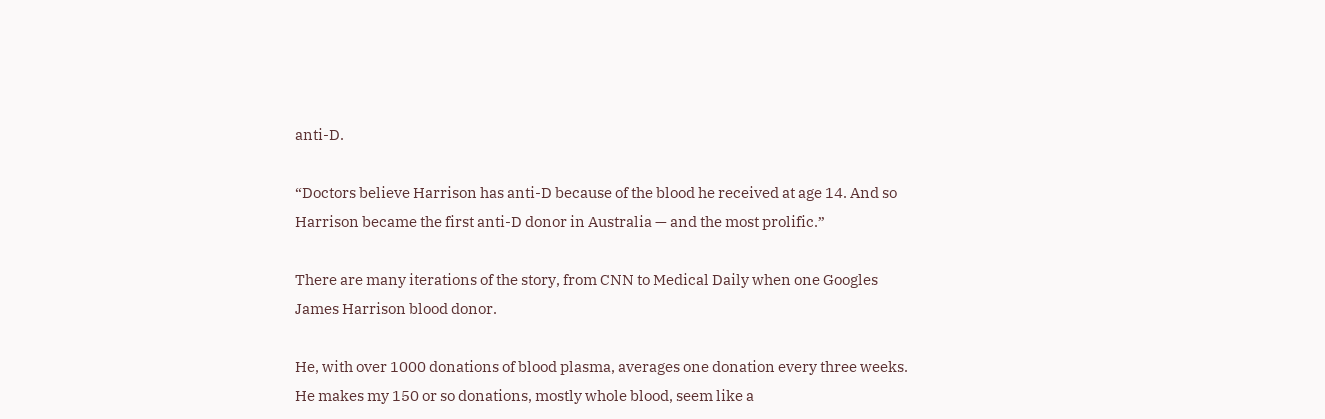anti-D.

“Doctors believe Harrison has anti-D because of the blood he received at age 14. And so Harrison became the first anti-D donor in Australia — and the most prolific.”

There are many iterations of the story, from CNN to Medical Daily when one Googles James Harrison blood donor.

He, with over 1000 donations of blood plasma, averages one donation every three weeks. He makes my 150 or so donations, mostly whole blood, seem like a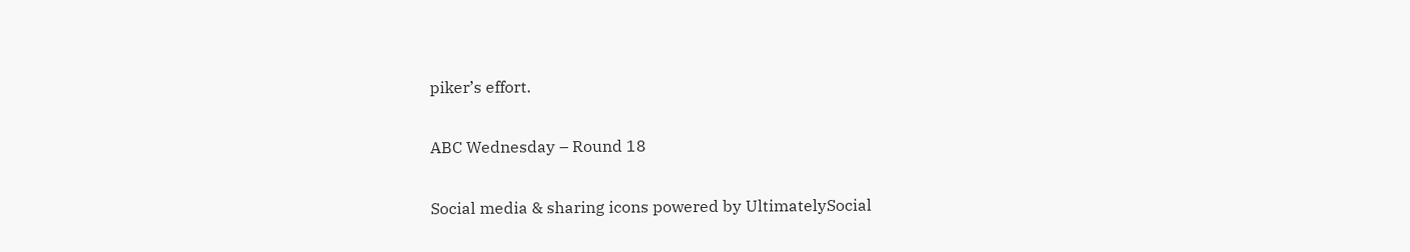piker’s effort.

ABC Wednesday – Round 18

Social media & sharing icons powered by UltimatelySocial